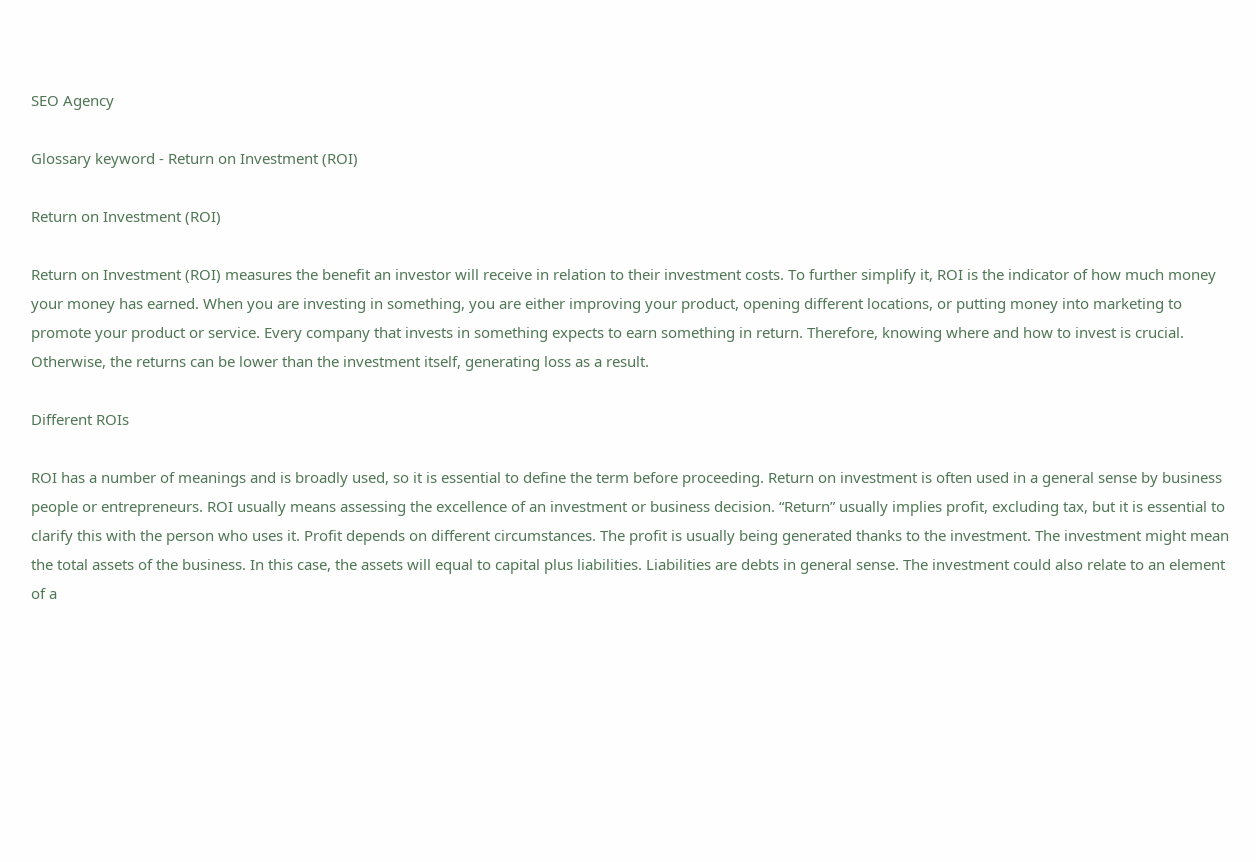SEO Agency

Glossary keyword - Return on Investment (ROI)

Return on Investment (ROI)

Return on Investment (ROI) measures the benefit an investor will receive in relation to their investment costs. To further simplify it, ROI is the indicator of how much money your money has earned. When you are investing in something, you are either improving your product, opening different locations, or putting money into marketing to promote your product or service. Every company that invests in something expects to earn something in return. Therefore, knowing where and how to invest is crucial. Otherwise, the returns can be lower than the investment itself, generating loss as a result.

Different ROIs

ROI has a number of meanings and is broadly used, so it is essential to define the term before proceeding. Return on investment is often used in a general sense by business people or entrepreneurs. ROI usually means assessing the excellence of an investment or business decision. “Return” usually implies profit, excluding tax, but it is essential to clarify this with the person who uses it. Profit depends on different circumstances. The profit is usually being generated thanks to the investment. The investment might mean the total assets of the business. In this case, the assets will equal to capital plus liabilities. Liabilities are debts in general sense. The investment could also relate to an element of a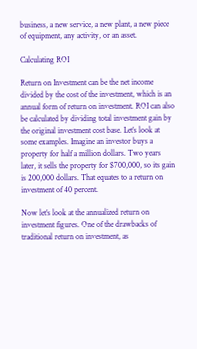business, a new service, a new plant, a new piece of equipment, any activity, or an asset.

Calculating ROI

Return on Investment can be the net income divided by the cost of the investment, which is an annual form of return on investment. ROI can also be calculated by dividing total investment gain by the original investment cost base. Let’s look at some examples. Imagine an investor buys a property for half a million dollars. Two years later, it sells the property for $700,000, so its gain is 200,000 dollars. That equates to a return on investment of 40 percent.

Now let’s look at the annualized return on investment figures. One of the drawbacks of traditional return on investment, as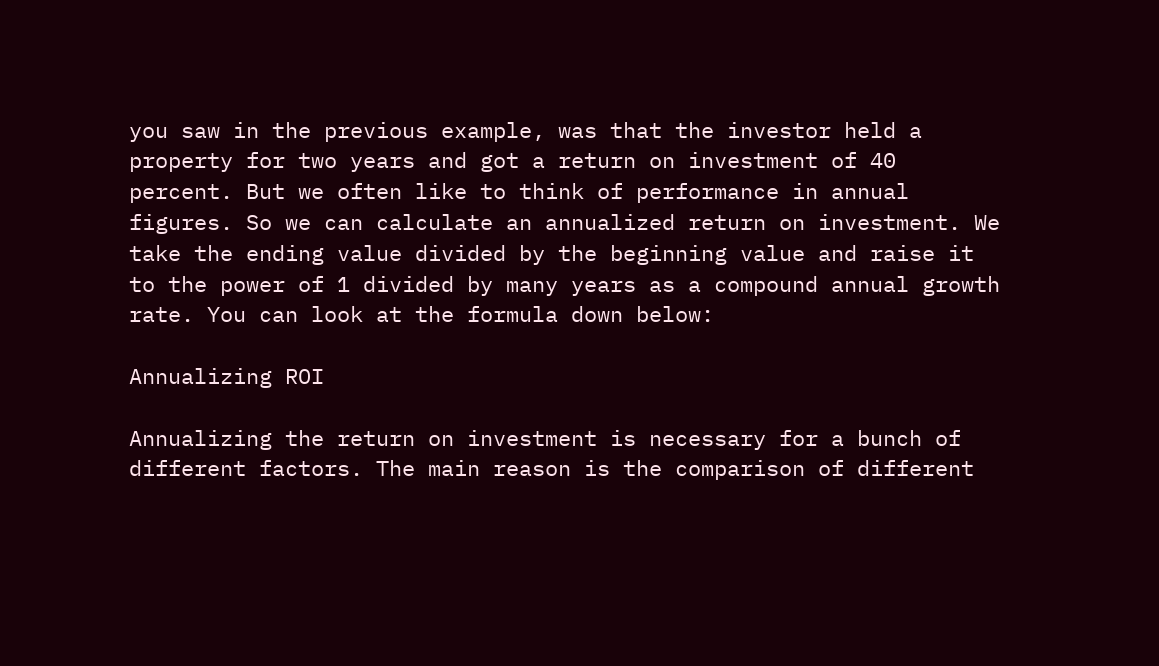you saw in the previous example, was that the investor held a property for two years and got a return on investment of 40 percent. But we often like to think of performance in annual figures. So we can calculate an annualized return on investment. We take the ending value divided by the beginning value and raise it to the power of 1 divided by many years as a compound annual growth rate. You can look at the formula down below:

Annualizing ROI

Annualizing the return on investment is necessary for a bunch of different factors. The main reason is the comparison of different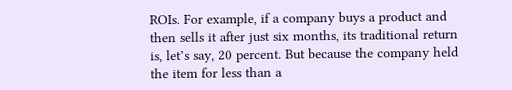ROIs. For example, if a company buys a product and then sells it after just six months, its traditional return is, let’s say, 20 percent. But because the company held the item for less than a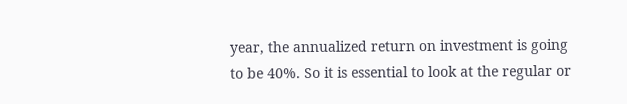year, the annualized return on investment is going to be 40%. So it is essential to look at the regular or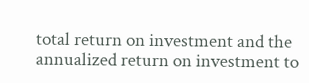total return on investment and the annualized return on investment to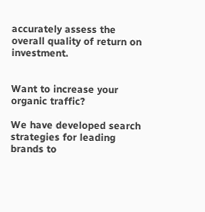accurately assess the overall quality of return on investment.


Want to increase your organic traffic?

We have developed search strategies for leading brands to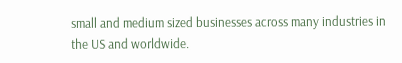small and medium sized businesses across many industries in the US and worldwide.